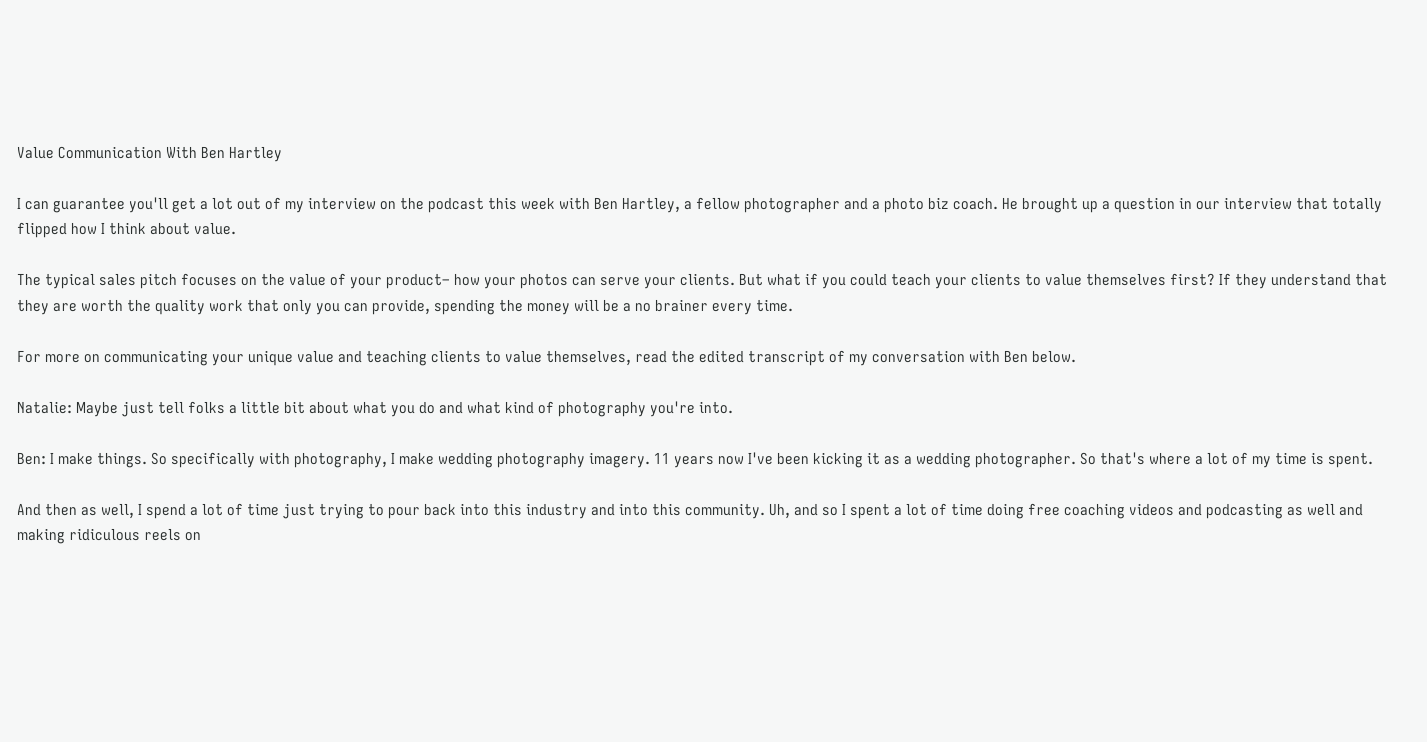Value Communication With Ben Hartley

I can guarantee you'll get a lot out of my interview on the podcast this week with Ben Hartley, a fellow photographer and a photo biz coach. He brought up a question in our interview that totally flipped how I think about value.

The typical sales pitch focuses on the value of your product– how your photos can serve your clients. But what if you could teach your clients to value themselves first? If they understand that they are worth the quality work that only you can provide, spending the money will be a no brainer every time.

For more on communicating your unique value and teaching clients to value themselves, read the edited transcript of my conversation with Ben below.

Natalie: Maybe just tell folks a little bit about what you do and what kind of photography you're into.

Ben: I make things. So specifically with photography, I make wedding photography imagery. 11 years now I've been kicking it as a wedding photographer. So that's where a lot of my time is spent.

And then as well, I spend a lot of time just trying to pour back into this industry and into this community. Uh, and so I spent a lot of time doing free coaching videos and podcasting as well and making ridiculous reels on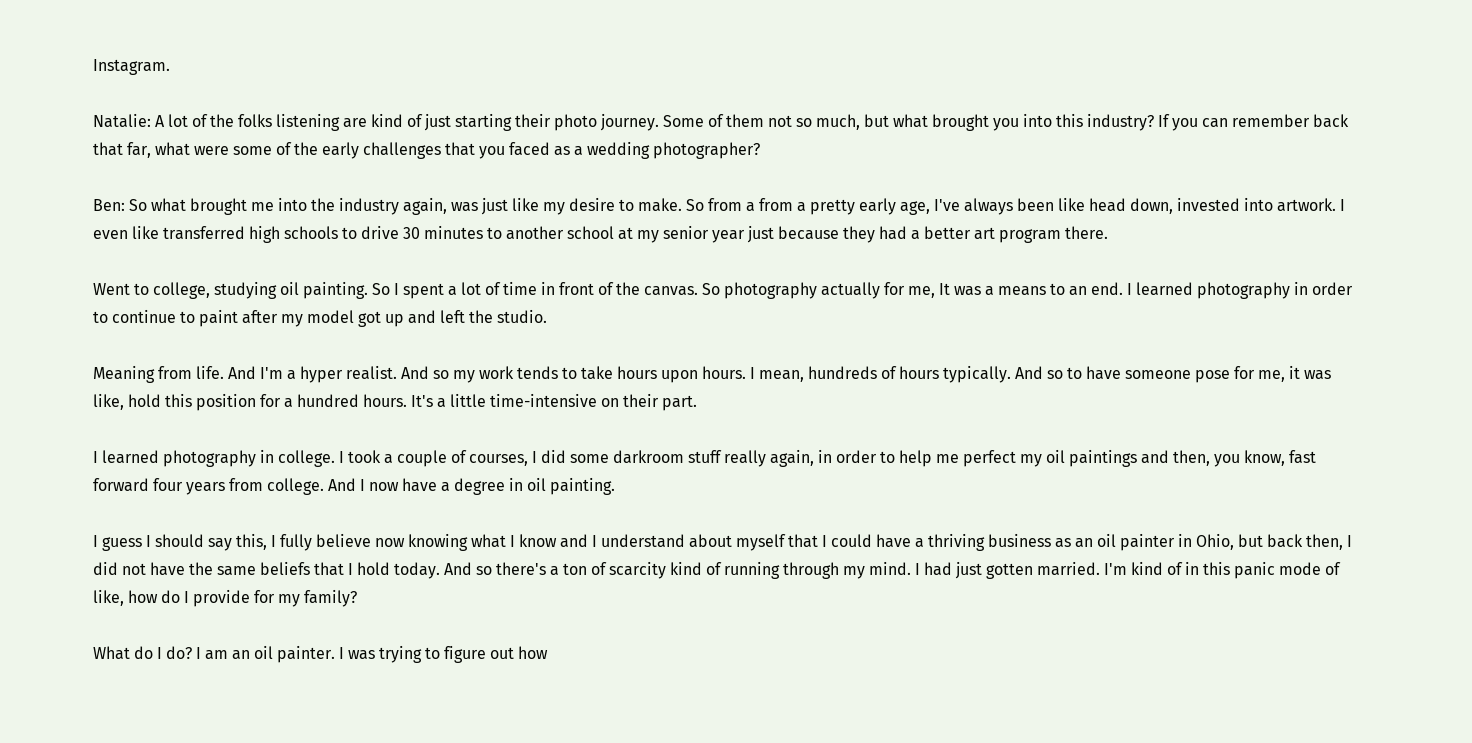Instagram.

Natalie: A lot of the folks listening are kind of just starting their photo journey. Some of them not so much, but what brought you into this industry? If you can remember back that far, what were some of the early challenges that you faced as a wedding photographer?

Ben: So what brought me into the industry again, was just like my desire to make. So from a from a pretty early age, I've always been like head down, invested into artwork. I even like transferred high schools to drive 30 minutes to another school at my senior year just because they had a better art program there.

Went to college, studying oil painting. So I spent a lot of time in front of the canvas. So photography actually for me, It was a means to an end. I learned photography in order to continue to paint after my model got up and left the studio.

Meaning from life. And I'm a hyper realist. And so my work tends to take hours upon hours. I mean, hundreds of hours typically. And so to have someone pose for me, it was like, hold this position for a hundred hours. It's a little time-intensive on their part.

I learned photography in college. I took a couple of courses, I did some darkroom stuff really again, in order to help me perfect my oil paintings and then, you know, fast forward four years from college. And I now have a degree in oil painting.

I guess I should say this, I fully believe now knowing what I know and I understand about myself that I could have a thriving business as an oil painter in Ohio, but back then, I did not have the same beliefs that I hold today. And so there's a ton of scarcity kind of running through my mind. I had just gotten married. I'm kind of in this panic mode of like, how do I provide for my family?

What do I do? I am an oil painter. I was trying to figure out how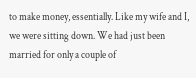to make money, essentially. Like my wife and I, we were sitting down. We had just been married for only a couple of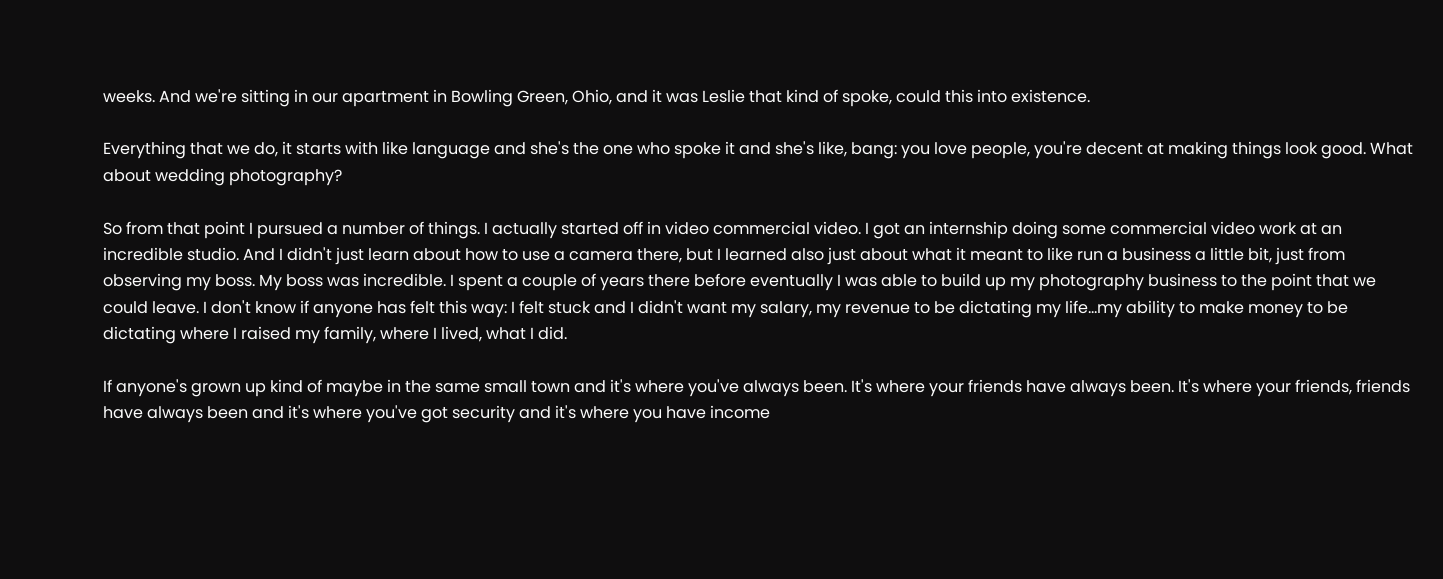weeks. And we're sitting in our apartment in Bowling Green, Ohio, and it was Leslie that kind of spoke, could this into existence.

Everything that we do, it starts with like language and she's the one who spoke it and she's like, bang: you love people, you're decent at making things look good. What about wedding photography?

So from that point I pursued a number of things. I actually started off in video commercial video. I got an internship doing some commercial video work at an incredible studio. And I didn't just learn about how to use a camera there, but I learned also just about what it meant to like run a business a little bit, just from observing my boss. My boss was incredible. I spent a couple of years there before eventually I was able to build up my photography business to the point that we could leave. I don't know if anyone has felt this way: I felt stuck and I didn't want my salary, my revenue to be dictating my life…my ability to make money to be dictating where I raised my family, where I lived, what I did.

If anyone's grown up kind of maybe in the same small town and it's where you've always been. It's where your friends have always been. It's where your friends, friends have always been and it's where you've got security and it's where you have income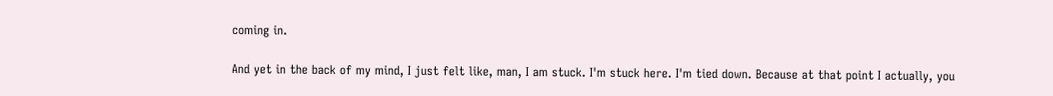coming in.

And yet in the back of my mind, I just felt like, man, I am stuck. I'm stuck here. I'm tied down. Because at that point I actually, you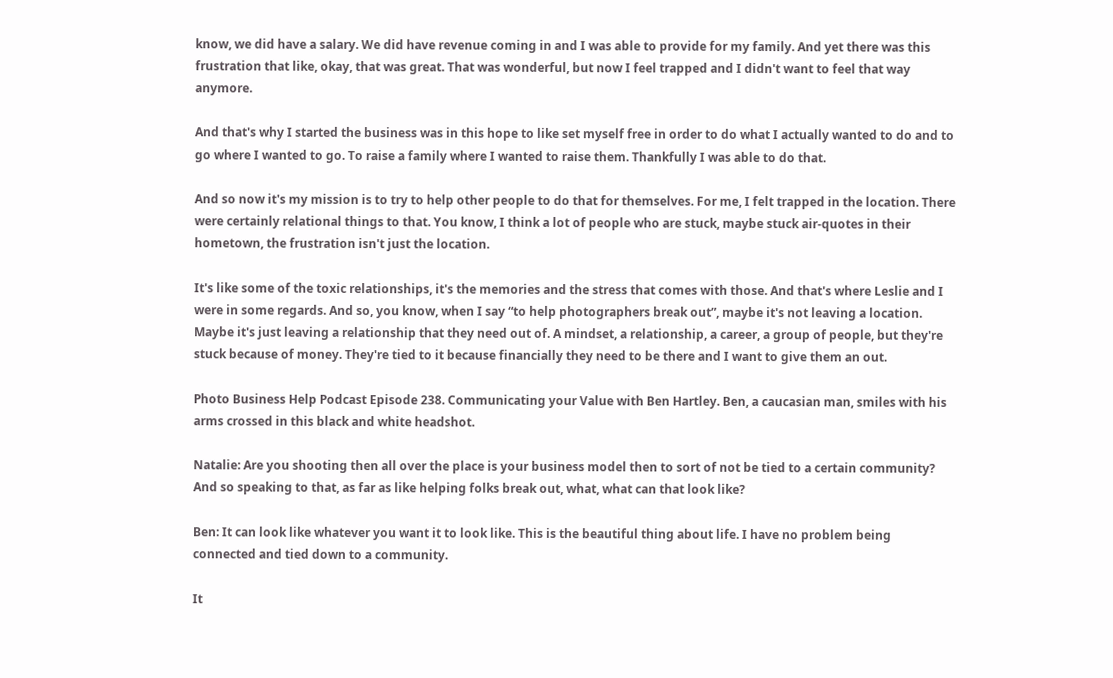know, we did have a salary. We did have revenue coming in and I was able to provide for my family. And yet there was this frustration that like, okay, that was great. That was wonderful, but now I feel trapped and I didn't want to feel that way anymore.

And that's why I started the business was in this hope to like set myself free in order to do what I actually wanted to do and to go where I wanted to go. To raise a family where I wanted to raise them. Thankfully I was able to do that.

And so now it's my mission is to try to help other people to do that for themselves. For me, I felt trapped in the location. There were certainly relational things to that. You know, I think a lot of people who are stuck, maybe stuck air-quotes in their hometown, the frustration isn't just the location.

It's like some of the toxic relationships, it's the memories and the stress that comes with those. And that's where Leslie and I were in some regards. And so, you know, when I say “to help photographers break out”, maybe it's not leaving a location. Maybe it's just leaving a relationship that they need out of. A mindset, a relationship, a career, a group of people, but they're stuck because of money. They're tied to it because financially they need to be there and I want to give them an out.

Photo Business Help Podcast Episode 238. Communicating your Value with Ben Hartley. Ben, a caucasian man, smiles with his arms crossed in this black and white headshot.

Natalie: Are you shooting then all over the place is your business model then to sort of not be tied to a certain community? And so speaking to that, as far as like helping folks break out, what, what can that look like?

Ben: It can look like whatever you want it to look like. This is the beautiful thing about life. I have no problem being connected and tied down to a community.

It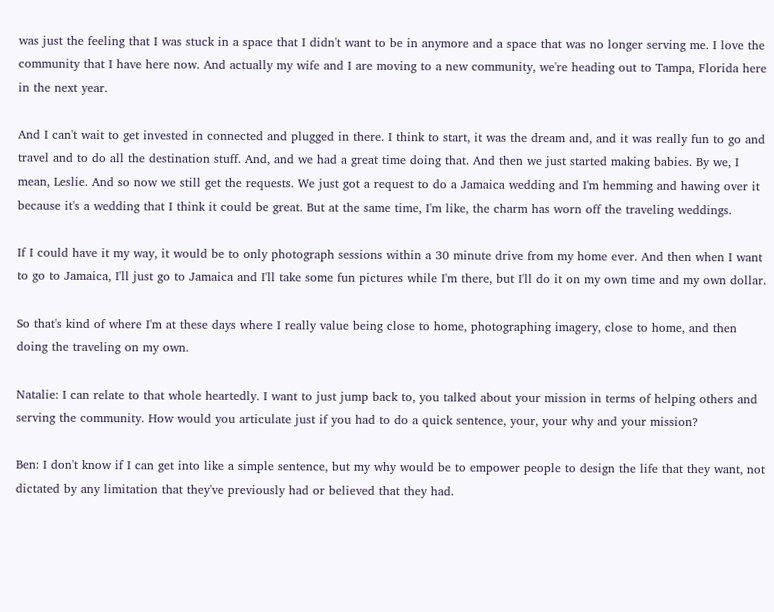was just the feeling that I was stuck in a space that I didn't want to be in anymore and a space that was no longer serving me. I love the community that I have here now. And actually my wife and I are moving to a new community, we're heading out to Tampa, Florida here in the next year.

And I can't wait to get invested in connected and plugged in there. I think to start, it was the dream and, and it was really fun to go and travel and to do all the destination stuff. And, and we had a great time doing that. And then we just started making babies. By we, I mean, Leslie. And so now we still get the requests. We just got a request to do a Jamaica wedding and I'm hemming and hawing over it because it's a wedding that I think it could be great. But at the same time, I'm like, the charm has worn off the traveling weddings.

If I could have it my way, it would be to only photograph sessions within a 30 minute drive from my home ever. And then when I want to go to Jamaica, I'll just go to Jamaica and I'll take some fun pictures while I'm there, but I'll do it on my own time and my own dollar.

So that's kind of where I'm at these days where I really value being close to home, photographing imagery, close to home, and then doing the traveling on my own.

Natalie: I can relate to that whole heartedly. I want to just jump back to, you talked about your mission in terms of helping others and serving the community. How would you articulate just if you had to do a quick sentence, your, your why and your mission?

Ben: I don't know if I can get into like a simple sentence, but my why would be to empower people to design the life that they want, not dictated by any limitation that they've previously had or believed that they had.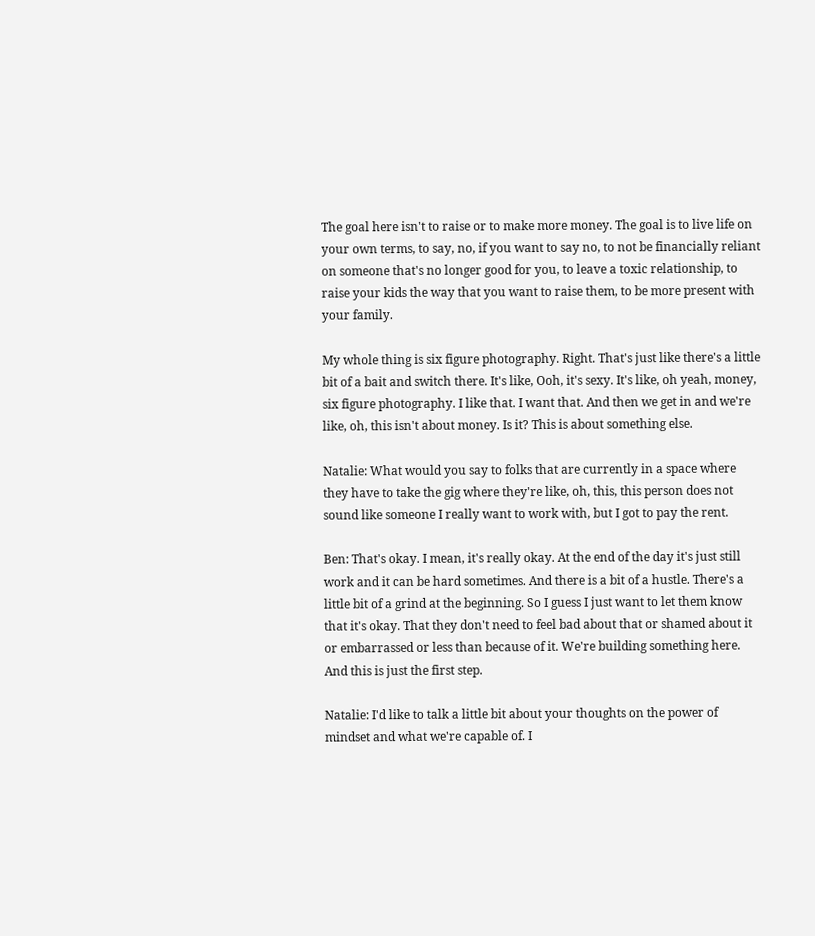The goal here isn't to raise or to make more money. The goal is to live life on your own terms, to say, no, if you want to say no, to not be financially reliant on someone that's no longer good for you, to leave a toxic relationship, to raise your kids the way that you want to raise them, to be more present with your family.

My whole thing is six figure photography. Right. That's just like there's a little bit of a bait and switch there. It's like, Ooh, it's sexy. It's like, oh yeah, money, six figure photography. I like that. I want that. And then we get in and we're like, oh, this isn't about money. Is it? This is about something else.

Natalie: What would you say to folks that are currently in a space where they have to take the gig where they're like, oh, this, this person does not sound like someone I really want to work with, but I got to pay the rent.

Ben: That's okay. I mean, it's really okay. At the end of the day it's just still work and it can be hard sometimes. And there is a bit of a hustle. There's a little bit of a grind at the beginning. So I guess I just want to let them know that it's okay. That they don't need to feel bad about that or shamed about it or embarrassed or less than because of it. We're building something here. And this is just the first step.

Natalie: I'd like to talk a little bit about your thoughts on the power of mindset and what we're capable of. I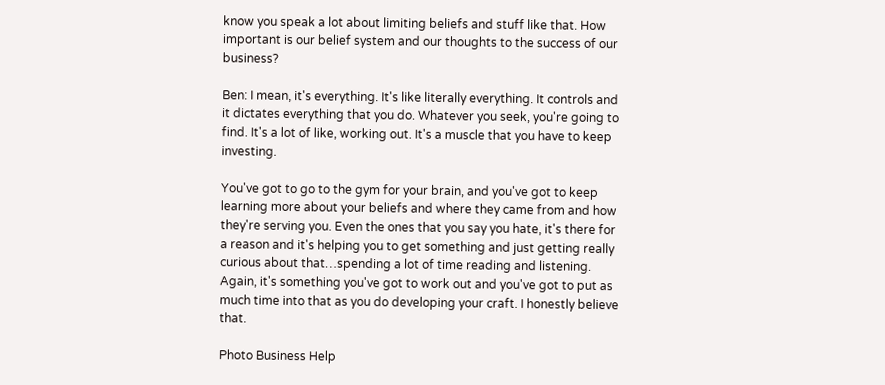know you speak a lot about limiting beliefs and stuff like that. How important is our belief system and our thoughts to the success of our business?

Ben: I mean, it's everything. It's like literally everything. It controls and it dictates everything that you do. Whatever you seek, you're going to find. It's a lot of like, working out. It's a muscle that you have to keep investing.

You've got to go to the gym for your brain, and you've got to keep learning more about your beliefs and where they came from and how they're serving you. Even the ones that you say you hate, it's there for a reason and it's helping you to get something and just getting really curious about that…spending a lot of time reading and listening. Again, it's something you've got to work out and you've got to put as much time into that as you do developing your craft. I honestly believe that.

Photo Business Help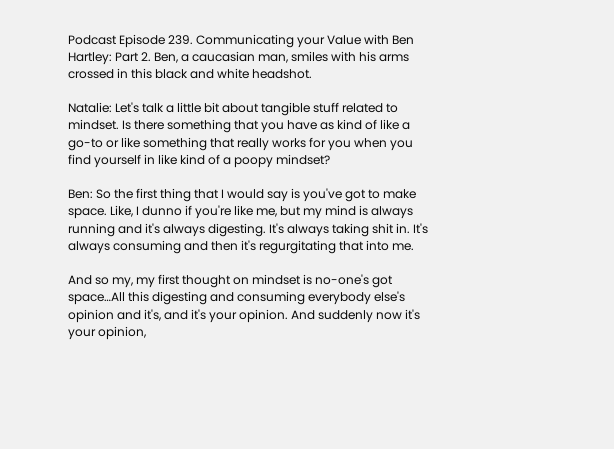Podcast Episode 239. Communicating your Value with Ben Hartley: Part 2. Ben, a caucasian man, smiles with his arms crossed in this black and white headshot.

Natalie: Let's talk a little bit about tangible stuff related to mindset. Is there something that you have as kind of like a go-to or like something that really works for you when you find yourself in like kind of a poopy mindset?

Ben: So the first thing that I would say is you've got to make space. Like, I dunno if you're like me, but my mind is always running and it's always digesting. It's always taking shit in. It's always consuming and then it's regurgitating that into me.

And so my, my first thought on mindset is no-one's got space…All this digesting and consuming everybody else's opinion and it's, and it's your opinion. And suddenly now it's your opinion,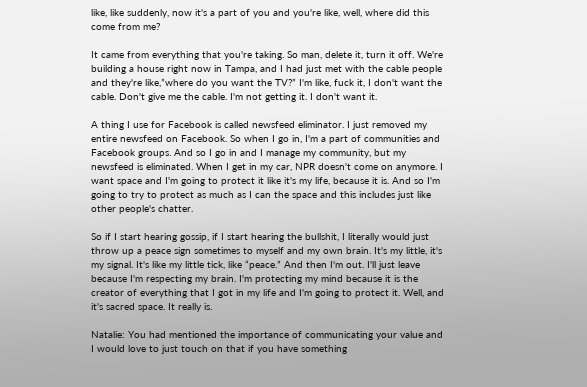like, like suddenly, now it's a part of you and you're like, well, where did this come from me?

It came from everything that you're taking. So man, delete it, turn it off. We're building a house right now in Tampa, and I had just met with the cable people and they're like,”where do you want the TV?” I'm like, fuck it, I don't want the cable. Don't give me the cable. I'm not getting it. I don't want it.

A thing I use for Facebook is called newsfeed eliminator. I just removed my entire newsfeed on Facebook. So when I go in, I'm a part of communities and Facebook groups. And so I go in and I manage my community, but my newsfeed is eliminated. When I get in my car, NPR doesn't come on anymore. I want space and I'm going to protect it like it's my life, because it is. And so I'm going to try to protect as much as I can the space and this includes just like other people's chatter.

So if I start hearing gossip, if I start hearing the bullshit, I literally would just throw up a peace sign sometimes to myself and my own brain. It's my little, it's my signal. It's like my little tick, like “peace.” And then I'm out. I'll just leave because I'm respecting my brain. I'm protecting my mind because it is the creator of everything that I got in my life and I'm going to protect it. Well, and it's sacred space. It really is.

Natalie: You had mentioned the importance of communicating your value and I would love to just touch on that if you have something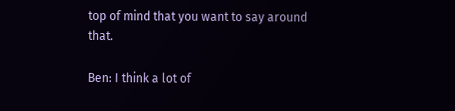top of mind that you want to say around that.

Ben: I think a lot of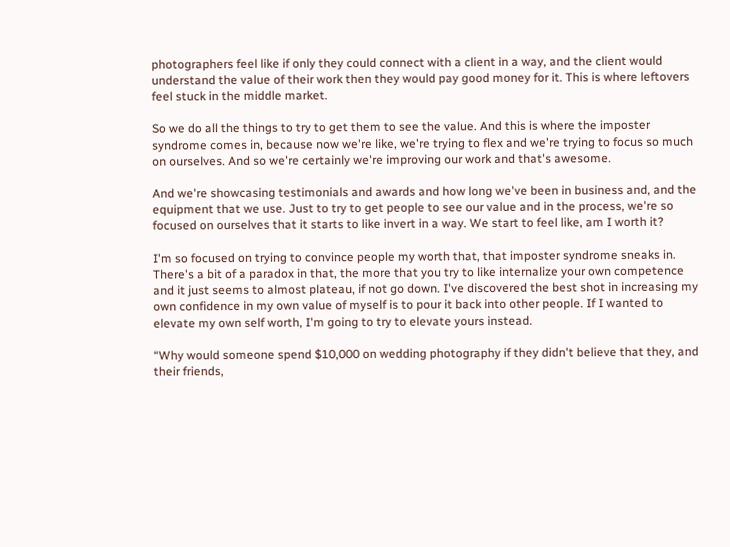photographers feel like if only they could connect with a client in a way, and the client would understand the value of their work then they would pay good money for it. This is where leftovers feel stuck in the middle market.

So we do all the things to try to get them to see the value. And this is where the imposter syndrome comes in, because now we're like, we're trying to flex and we're trying to focus so much on ourselves. And so we're certainly we're improving our work and that's awesome.

And we're showcasing testimonials and awards and how long we've been in business and, and the equipment that we use. Just to try to get people to see our value and in the process, we're so focused on ourselves that it starts to like invert in a way. We start to feel like, am I worth it?

I'm so focused on trying to convince people my worth that, that imposter syndrome sneaks in. There's a bit of a paradox in that, the more that you try to like internalize your own competence and it just seems to almost plateau, if not go down. I've discovered the best shot in increasing my own confidence in my own value of myself is to pour it back into other people. If I wanted to elevate my own self worth, I'm going to try to elevate yours instead.

“Why would someone spend $10,000 on wedding photography if they didn't believe that they, and their friends,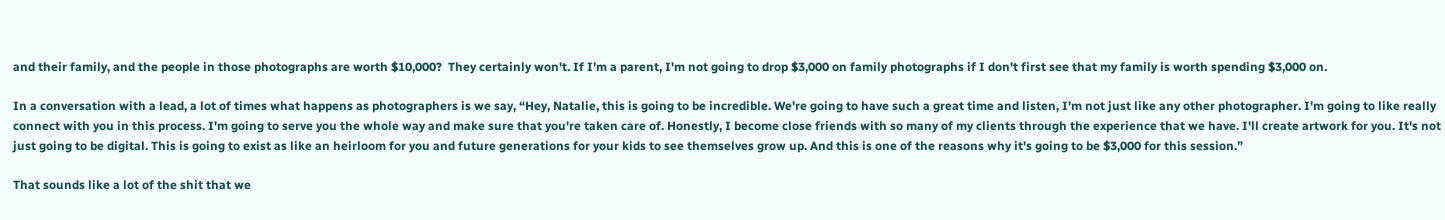and their family, and the people in those photographs are worth $10,000?  They certainly won't. If I'm a parent, I'm not going to drop $3,000 on family photographs if I don't first see that my family is worth spending $3,000 on.

In a conversation with a lead, a lot of times what happens as photographers is we say, “Hey, Natalie, this is going to be incredible. We're going to have such a great time and listen, I'm not just like any other photographer. I'm going to like really connect with you in this process. I'm going to serve you the whole way and make sure that you're taken care of. Honestly, I become close friends with so many of my clients through the experience that we have. I'll create artwork for you. It's not just going to be digital. This is going to exist as like an heirloom for you and future generations for your kids to see themselves grow up. And this is one of the reasons why it's going to be $3,000 for this session.”

That sounds like a lot of the shit that we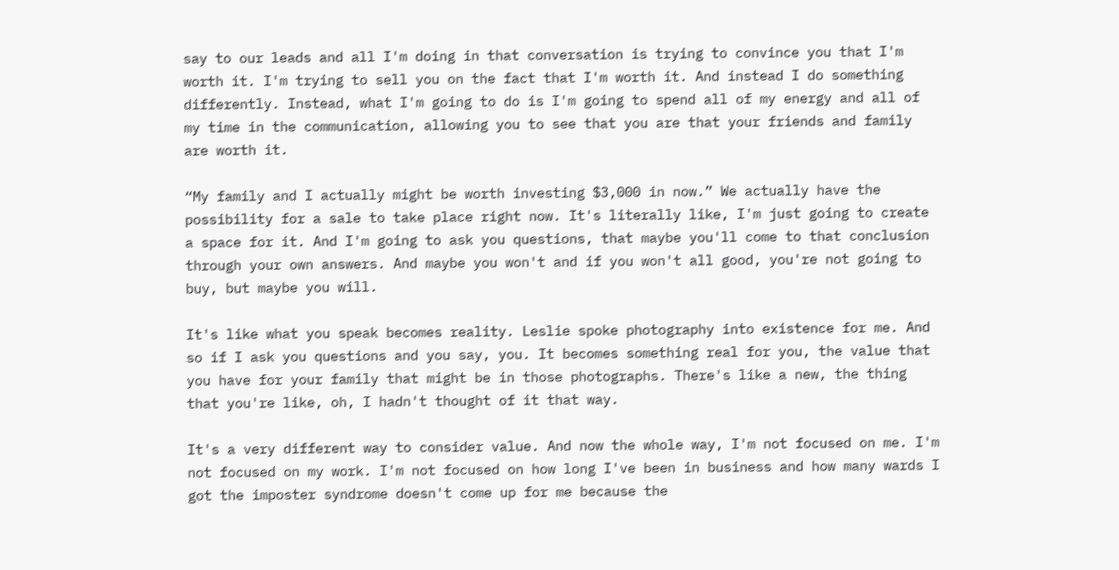say to our leads and all I'm doing in that conversation is trying to convince you that I'm worth it. I'm trying to sell you on the fact that I'm worth it. And instead I do something differently. Instead, what I'm going to do is I'm going to spend all of my energy and all of my time in the communication, allowing you to see that you are that your friends and family are worth it.

“My family and I actually might be worth investing $3,000 in now.” We actually have the possibility for a sale to take place right now. It's literally like, I'm just going to create a space for it. And I'm going to ask you questions, that maybe you'll come to that conclusion through your own answers. And maybe you won't and if you won't all good, you're not going to buy, but maybe you will.

It's like what you speak becomes reality. Leslie spoke photography into existence for me. And so if I ask you questions and you say, you. It becomes something real for you, the value that you have for your family that might be in those photographs. There's like a new, the thing that you're like, oh, I hadn't thought of it that way.

It's a very different way to consider value. And now the whole way, I'm not focused on me. I'm not focused on my work. I'm not focused on how long I've been in business and how many wards I got the imposter syndrome doesn't come up for me because the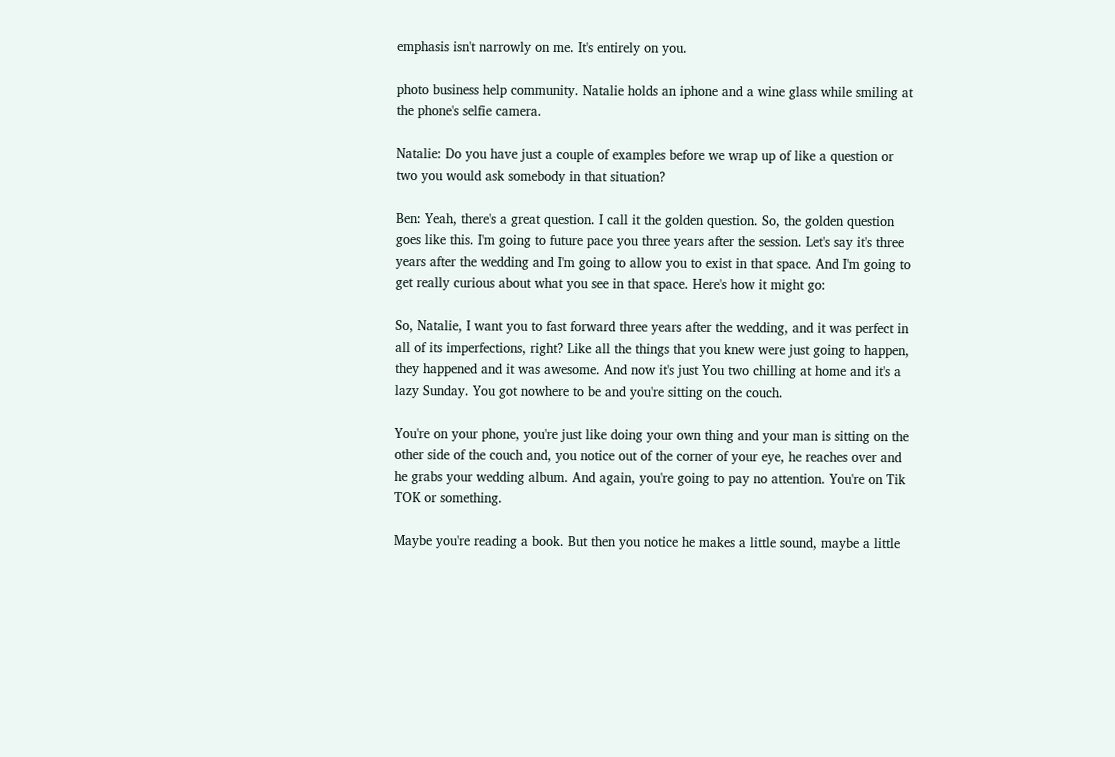emphasis isn't narrowly on me. It's entirely on you.

photo business help community. Natalie holds an iphone and a wine glass while smiling at the phone's selfie camera.

Natalie: Do you have just a couple of examples before we wrap up of like a question or two you would ask somebody in that situation?

Ben: Yeah, there's a great question. I call it the golden question. So, the golden question goes like this. I'm going to future pace you three years after the session. Let's say it's three years after the wedding and I'm going to allow you to exist in that space. And I'm going to get really curious about what you see in that space. Here's how it might go:

So, Natalie, I want you to fast forward three years after the wedding, and it was perfect in all of its imperfections, right? Like all the things that you knew were just going to happen, they happened and it was awesome. And now it's just You two chilling at home and it's a lazy Sunday. You got nowhere to be and you're sitting on the couch.

You're on your phone, you're just like doing your own thing and your man is sitting on the other side of the couch and, you notice out of the corner of your eye, he reaches over and he grabs your wedding album. And again, you're going to pay no attention. You're on Tik TOK or something.

Maybe you're reading a book. But then you notice he makes a little sound, maybe a little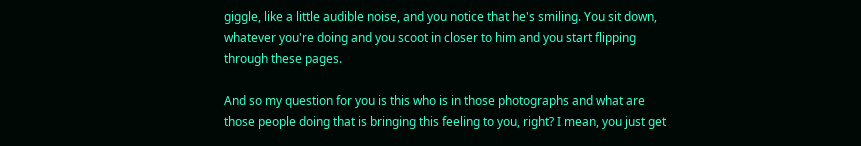giggle, like a little audible noise, and you notice that he's smiling. You sit down, whatever you're doing and you scoot in closer to him and you start flipping through these pages.

And so my question for you is this who is in those photographs and what are those people doing that is bringing this feeling to you, right? I mean, you just get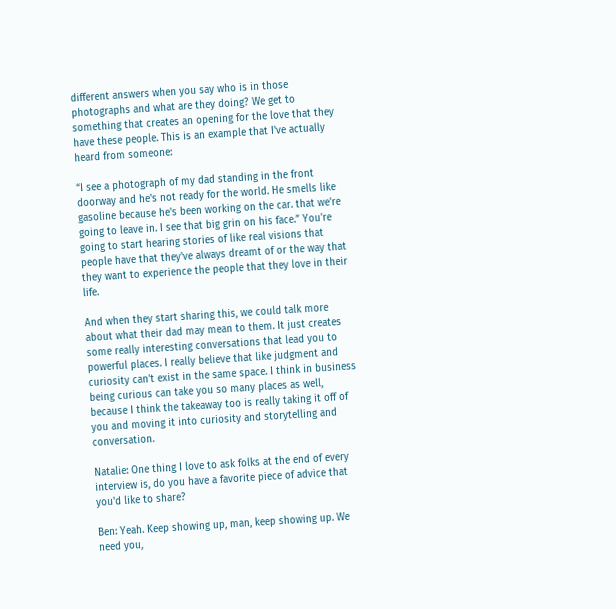different answers when you say who is in those photographs and what are they doing? We get to something that creates an opening for the love that they have these people. This is an example that I've actually heard from someone:

“I see a photograph of my dad standing in the front doorway and he's not ready for the world. He smells like gasoline because he's been working on the car. that we're going to leave in. I see that big grin on his face.” You're going to start hearing stories of like real visions that people have that they've always dreamt of or the way that they want to experience the people that they love in their life.

And when they start sharing this, we could talk more about what their dad may mean to them. It just creates some really interesting conversations that lead you to powerful places. I really believe that like judgment and curiosity can't exist in the same space. I think in business being curious can take you so many places as well, because I think the takeaway too is really taking it off of you and moving it into curiosity and storytelling and conversation.

Natalie: One thing I love to ask folks at the end of every interview is, do you have a favorite piece of advice that you'd like to share?

Ben: Yeah. Keep showing up, man, keep showing up. We need you,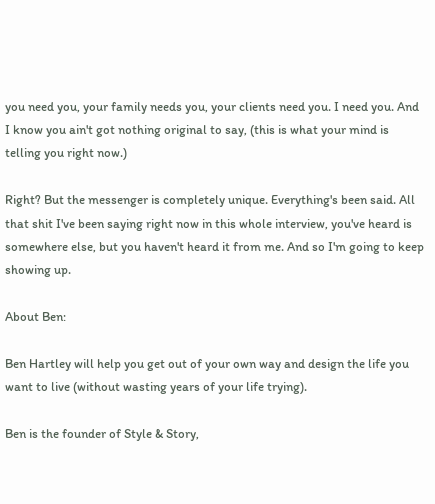you need you, your family needs you, your clients need you. I need you. And I know you ain't got nothing original to say, (this is what your mind is telling you right now.)

Right? But the messenger is completely unique. Everything's been said. All that shit I've been saying right now in this whole interview, you've heard is somewhere else, but you haven't heard it from me. And so I'm going to keep showing up.

About Ben:

Ben Hartley will help you get out of your own way and design the life you want to live (without wasting years of your life trying).

Ben is the founder of Style & Story,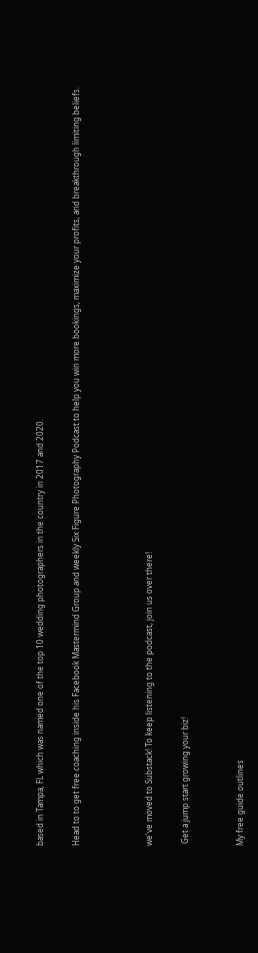based in Tampa, FL which was named one of the top 10 wedding photographers in the country in 2017 and 2020.

Head to to get free coaching inside his Facebook Mastermind Group and weekly Six Figure Photography Podcast to help you win more bookings, maximize your profits, and breakthrough limiting beliefs.



we've moved to Substack! To keep listening to the podcast, join us over there!

 Get a jump start growing your biz!


My free guide outlines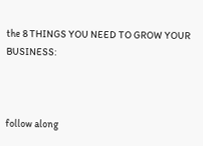the 8 THINGS YOU NEED TO GROW YOUR BUSINESS:



follow along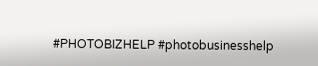#PHOTOBIZHELP #photobusinesshelp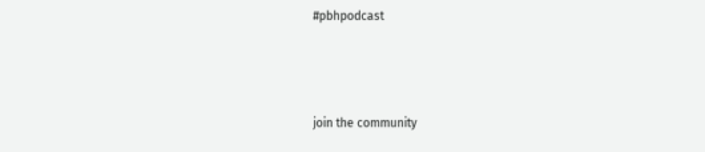#pbhpodcast



join the community